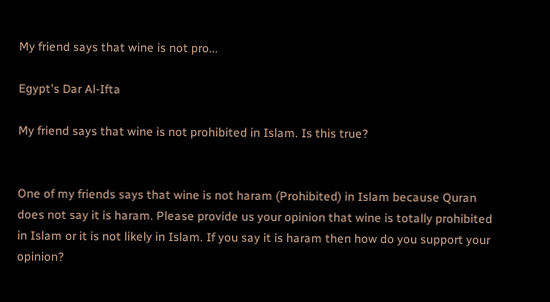My friend says that wine is not pro...

Egypt's Dar Al-Ifta

My friend says that wine is not prohibited in Islam. Is this true?


One of my friends says that wine is not haram (Prohibited) in Islam because Quran does not say it is haram. Please provide us your opinion that wine is totally prohibited in Islam or it is not likely in Islam. If you say it is haram then how do you support your opinion?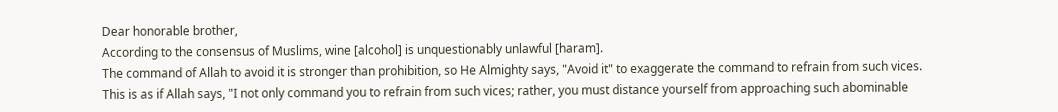Dear honorable brother,
According to the consensus of Muslims, wine [alcohol] is unquestionably unlawful [haram].
The command of Allah to avoid it is stronger than prohibition, so He Almighty says, "Avoid it" to exaggerate the command to refrain from such vices. This is as if Allah says, "I not only command you to refrain from such vices; rather, you must distance yourself from approaching such abominable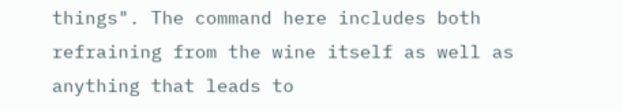things". The command here includes both refraining from the wine itself as well as anything that leads to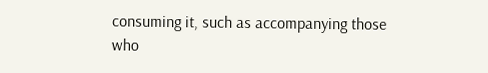consuming it, such as accompanying those who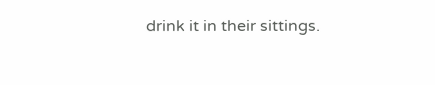drink it in their sittings.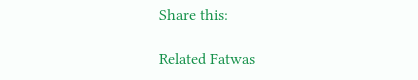Share this:

Related Fatwas